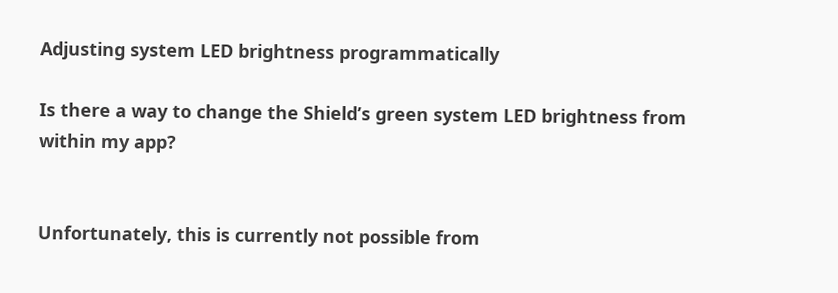Adjusting system LED brightness programmatically

Is there a way to change the Shield’s green system LED brightness from within my app?


Unfortunately, this is currently not possible from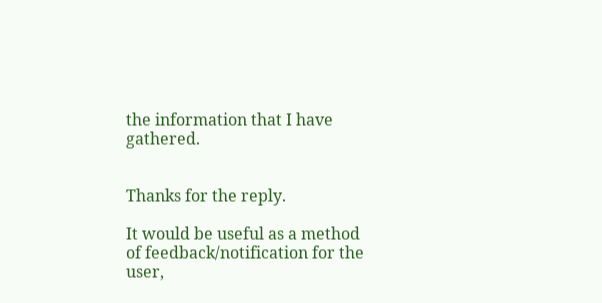the information that I have gathered.


Thanks for the reply.

It would be useful as a method of feedback/notification for the user,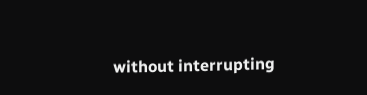without interrupting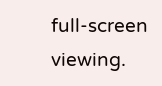full-screen viewing.